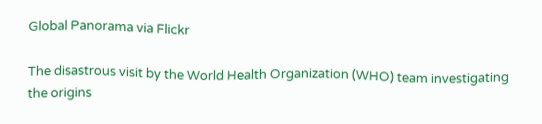Global Panorama via Flickr

The disastrous visit by the World Health Organization (WHO) team investigating the origins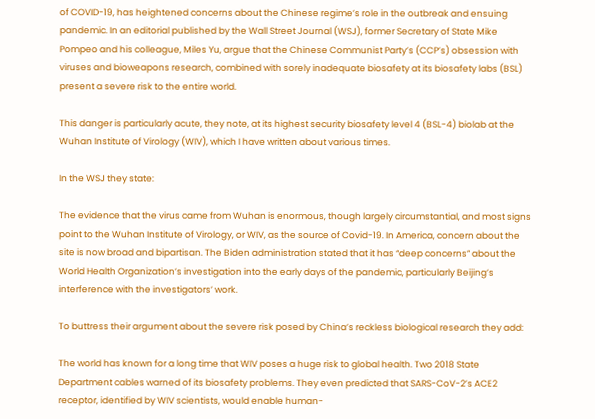of COVID-19, has heightened concerns about the Chinese regime’s role in the outbreak and ensuing pandemic. In an editorial published by the Wall Street Journal (WSJ), former Secretary of State Mike Pompeo and his colleague, Miles Yu, argue that the Chinese Communist Party’s (CCP’s) obsession with viruses and bioweapons research, combined with sorely inadequate biosafety at its biosafety labs (BSL) present a severe risk to the entire world.

This danger is particularly acute, they note, at its highest security biosafety level 4 (BSL-4) biolab at the Wuhan Institute of Virology (WIV), which I have written about various times.

In the WSJ they state:

The evidence that the virus came from Wuhan is enormous, though largely circumstantial, and most signs point to the Wuhan Institute of Virology, or WIV, as the source of Covid-19. In America, concern about the site is now broad and bipartisan. The Biden administration stated that it has “deep concerns” about the World Health Organization’s investigation into the early days of the pandemic, particularly Beijing’s interference with the investigators’ work.

To buttress their argument about the severe risk posed by China’s reckless biological research they add:

The world has known for a long time that WIV poses a huge risk to global health. Two 2018 State Department cables warned of its biosafety problems. They even predicted that SARS-CoV-2’s ACE2 receptor, identified by WIV scientists, would enable human-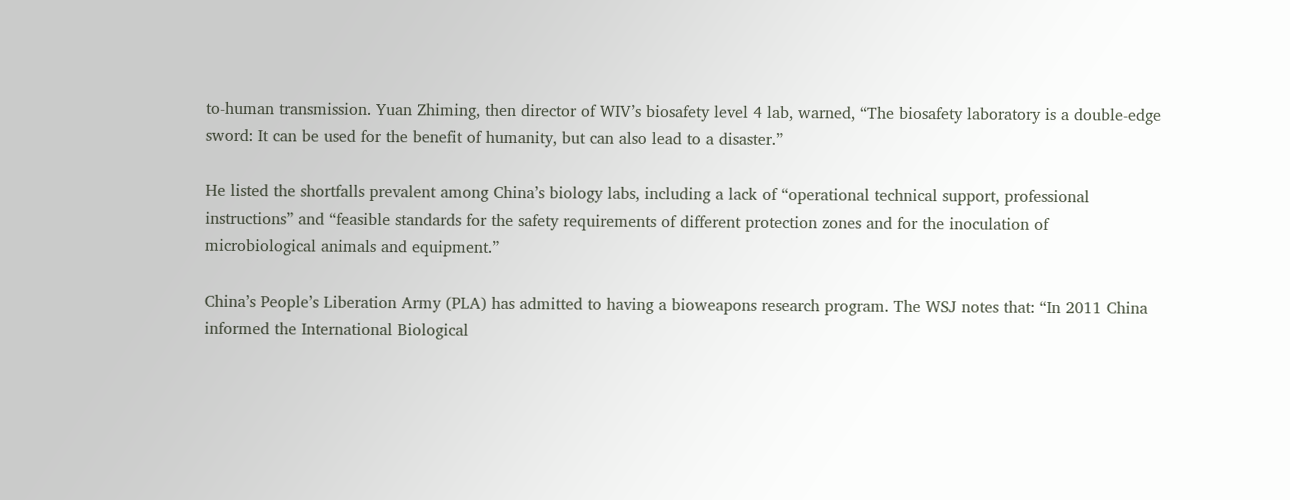to-human transmission. Yuan Zhiming, then director of WIV’s biosafety level 4 lab, warned, “The biosafety laboratory is a double-edge sword: It can be used for the benefit of humanity, but can also lead to a disaster.”

He listed the shortfalls prevalent among China’s biology labs, including a lack of “operational technical support, professional instructions” and “feasible standards for the safety requirements of different protection zones and for the inoculation of microbiological animals and equipment.”

China’s People’s Liberation Army (PLA) has admitted to having a bioweapons research program. The WSJ notes that: “In 2011 China informed the International Biological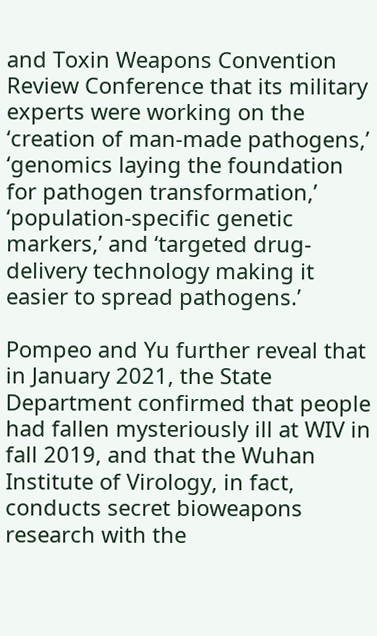and Toxin Weapons Convention Review Conference that its military experts were working on the ‘creation of man-made pathogens,’ ‘genomics laying the foundation for pathogen transformation,’ ‘population-specific genetic markers,’ and ‘targeted drug-delivery technology making it easier to spread pathogens.’

Pompeo and Yu further reveal that in January 2021, the State Department confirmed that people had fallen mysteriously ill at WIV in fall 2019, and that the Wuhan Institute of Virology, in fact, conducts secret bioweapons research with the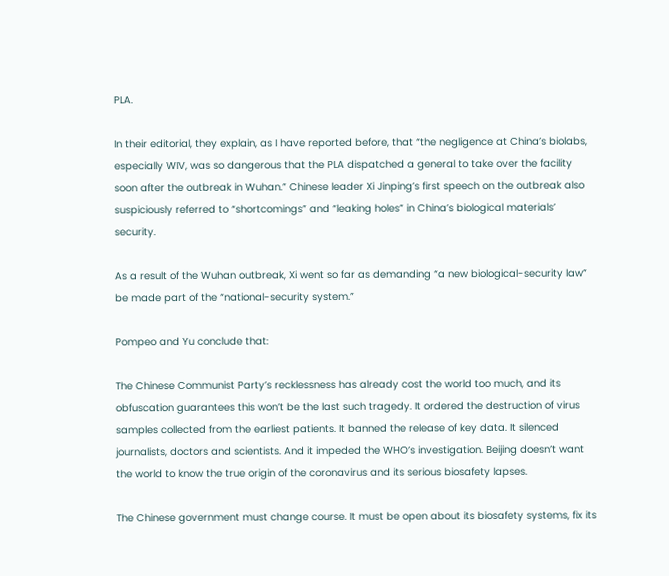PLA.

In their editorial, they explain, as I have reported before, that “the negligence at China’s biolabs, especially WIV, was so dangerous that the PLA dispatched a general to take over the facility soon after the outbreak in Wuhan.” Chinese leader Xi Jinping’s first speech on the outbreak also suspiciously referred to “shortcomings” and “leaking holes” in China’s biological materials’ security.

As a result of the Wuhan outbreak, Xi went so far as demanding “a new biological-security law” be made part of the “national-security system.”

Pompeo and Yu conclude that:

The Chinese Communist Party’s recklessness has already cost the world too much, and its obfuscation guarantees this won’t be the last such tragedy. It ordered the destruction of virus samples collected from the earliest patients. It banned the release of key data. It silenced journalists, doctors and scientists. And it impeded the WHO’s investigation. Beijing doesn’t want the world to know the true origin of the coronavirus and its serious biosafety lapses.

The Chinese government must change course. It must be open about its biosafety systems, fix its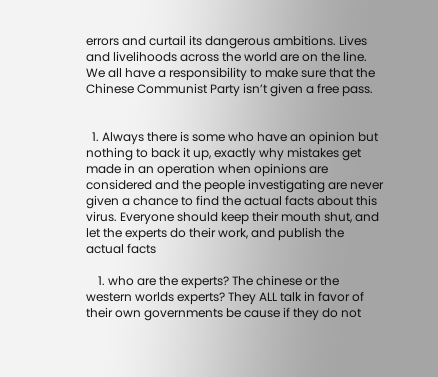errors and curtail its dangerous ambitions. Lives and livelihoods across the world are on the line. We all have a responsibility to make sure that the Chinese Communist Party isn’t given a free pass.


  1. Always there is some who have an opinion but nothing to back it up, exactly why mistakes get made in an operation when opinions are considered and the people investigating are never given a chance to find the actual facts about this virus. Everyone should keep their mouth shut, and let the experts do their work, and publish the actual facts

    1. who are the experts? The chinese or the western worlds experts? They ALL talk in favor of their own governments be cause if they do not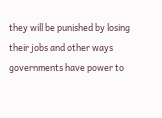they will be punished by losing their jobs and other ways governments have power to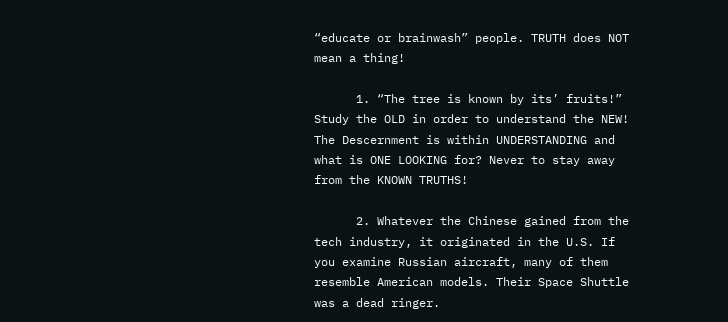“educate or brainwash” people. TRUTH does NOT mean a thing!

      1. “The tree is known by its’ fruits!” Study the OLD in order to understand the NEW! The Descernment is within UNDERSTANDING and what is ONE LOOKING for? Never to stay away from the KNOWN TRUTHS!

      2. Whatever the Chinese gained from the tech industry, it originated in the U.S. If you examine Russian aircraft, many of them resemble American models. Their Space Shuttle was a dead ringer.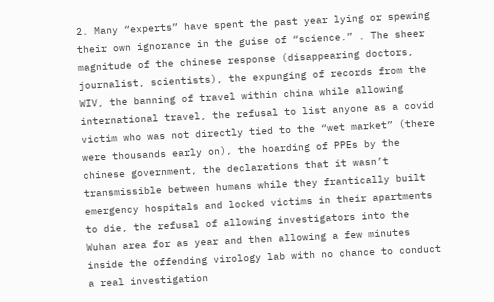2. Many “experts” have spent the past year lying or spewing their own ignorance in the guise of “science.” . The sheer magnitude of the chinese response (disappearing doctors, journalist, scientists), the expunging of records from the WIV, the banning of travel within china while allowing international travel, the refusal to list anyone as a covid victim who was not directly tied to the “wet market” (there were thousands early on), the hoarding of PPEs by the chinese government, the declarations that it wasn’t transmissible between humans while they frantically built emergency hospitals and locked victims in their apartments to die, the refusal of allowing investigators into the Wuhan area for as year and then allowing a few minutes inside the offending virology lab with no chance to conduct a real investigation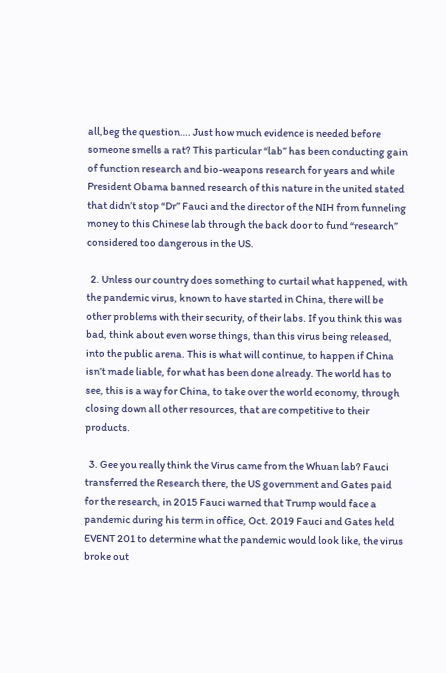all,beg the question…. Just how much evidence is needed before someone smells a rat? This particular “lab” has been conducting gain of function research and bio-weapons research for years and while President Obama banned research of this nature in the united stated that didn’t stop “Dr” Fauci and the director of the NIH from funneling money to this Chinese lab through the back door to fund “research” considered too dangerous in the US.

  2. Unless our country does something to curtail what happened, with the pandemic virus, known to have started in China, there will be other problems with their security, of their labs. If you think this was bad, think about even worse things, than this virus being released, into the public arena. This is what will continue, to happen if China isn’t made liable, for what has been done already. The world has to see, this is a way for China, to take over the world economy, through closing down all other resources, that are competitive to their products.

  3. Gee you really think the Virus came from the Whuan lab? Fauci transferred the Research there, the US government and Gates paid for the research, in 2015 Fauci warned that Trump would face a pandemic during his term in office, Oct. 2019 Fauci and Gates held EVENT 201 to determine what the pandemic would look like, the virus broke out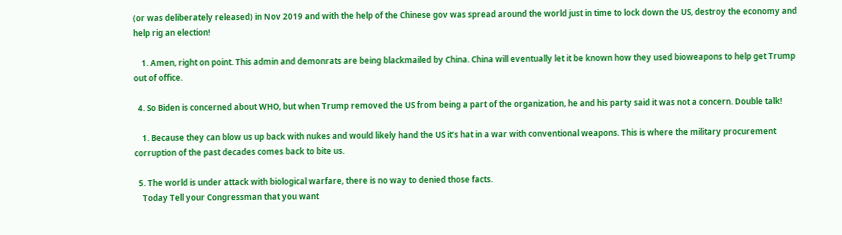(or was deliberately released) in Nov 2019 and with the help of the Chinese gov was spread around the world just in time to lock down the US, destroy the economy and help rig an election!

    1. Amen, right on point. This admin and demonrats are being blackmailed by China. China will eventually let it be known how they used bioweapons to help get Trump out of office.

  4. So Biden is concerned about WHO, but when Trump removed the US from being a part of the organization, he and his party said it was not a concern. Double talk!

    1. Because they can blow us up back with nukes and would likely hand the US it’s hat in a war with conventional weapons. This is where the military procurement corruption of the past decades comes back to bite us.

  5. The world is under attack with biological warfare, there is no way to denied those facts.
    Today Tell your Congressman that you want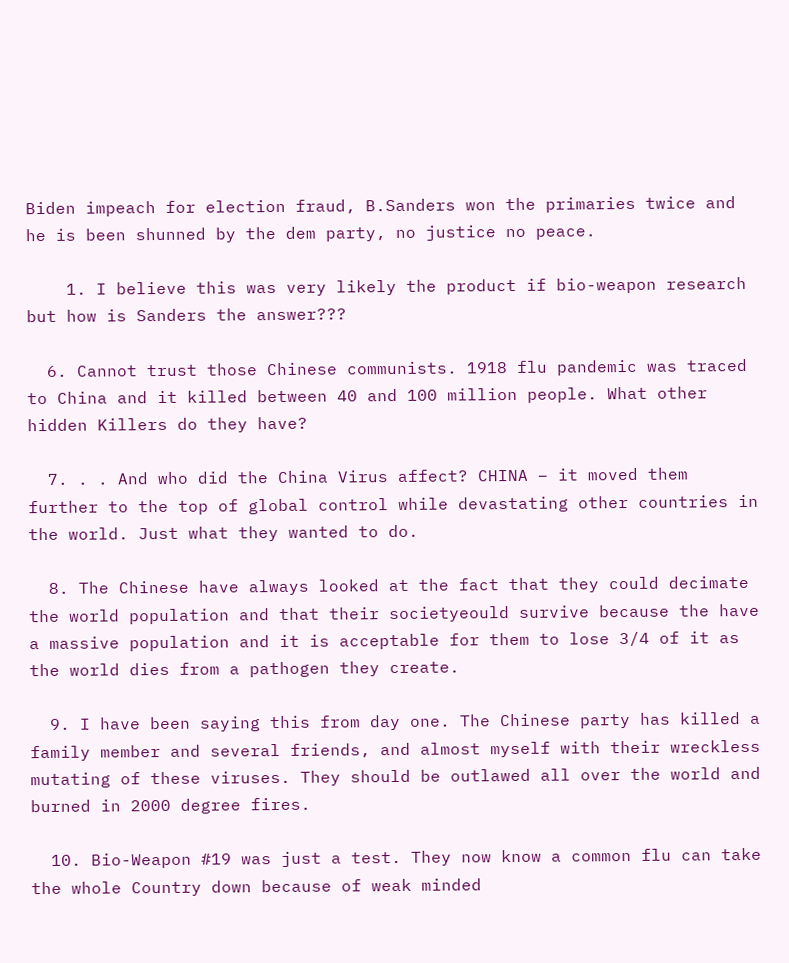Biden impeach for election fraud, B.Sanders won the primaries twice and he is been shunned by the dem party, no justice no peace.

    1. I believe this was very likely the product if bio-weapon research but how is Sanders the answer???

  6. Cannot trust those Chinese communists. 1918 flu pandemic was traced to China and it killed between 40 and 100 million people. What other hidden Killers do they have?

  7. . . And who did the China Virus affect? CHINA – it moved them further to the top of global control while devastating other countries in the world. Just what they wanted to do.

  8. The Chinese have always looked at the fact that they could decimate the world population and that their societyeould survive because the have a massive population and it is acceptable for them to lose 3/4 of it as the world dies from a pathogen they create.

  9. I have been saying this from day one. The Chinese party has killed a family member and several friends, and almost myself with their wreckless mutating of these viruses. They should be outlawed all over the world and burned in 2000 degree fires.

  10. Bio-Weapon #19 was just a test. They now know a common flu can take the whole Country down because of weak minded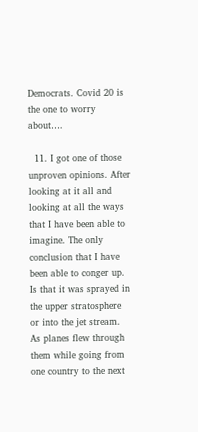Democrats. Covid 20 is the one to worry about….

  11. I got one of those unproven opinions. After looking at it all and looking at all the ways that I have been able to imagine. The only conclusion that I have been able to conger up. Is that it was sprayed in the upper stratosphere or into the jet stream. As planes flew through them while going from one country to the next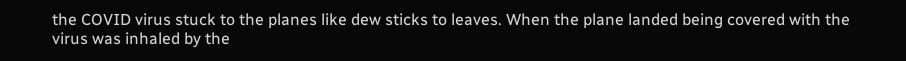the COVID virus stuck to the planes like dew sticks to leaves. When the plane landed being covered with the virus was inhaled by the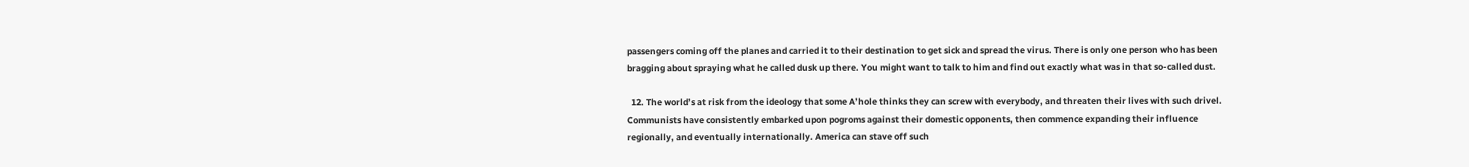passengers coming off the planes and carried it to their destination to get sick and spread the virus. There is only one person who has been bragging about spraying what he called dusk up there. You might want to talk to him and find out exactly what was in that so-called dust.

  12. The world’s at risk from the ideology that some A’hole thinks they can screw with everybody, and threaten their lives with such drivel. Communists have consistently embarked upon pogroms against their domestic opponents, then commence expanding their influence regionally, and eventually internationally. America can stave off such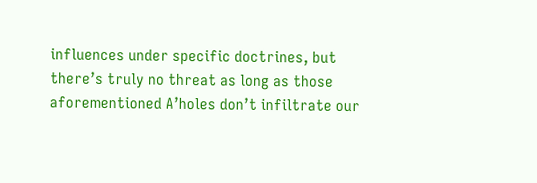influences under specific doctrines, but there’s truly no threat as long as those aforementioned A’holes don’t infiltrate our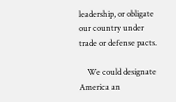leadership, or obligate our country under trade or defense pacts.

    We could designate America an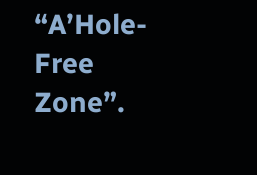“A’Hole-Free Zone”.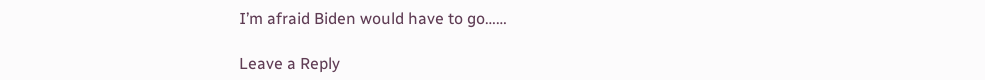I’m afraid Biden would have to go……

Leave a Reply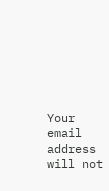Your email address will not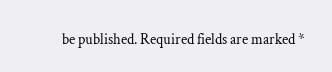be published. Required fields are marked *